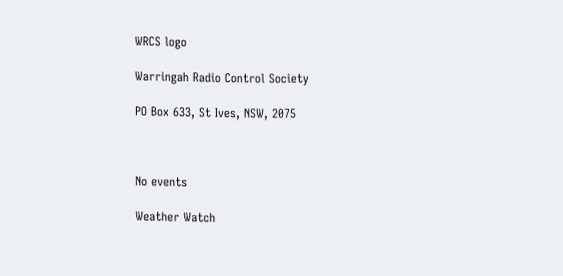WRCS logo

Warringah Radio Control Society

PO Box 633, St Ives, NSW, 2075



No events

Weather Watch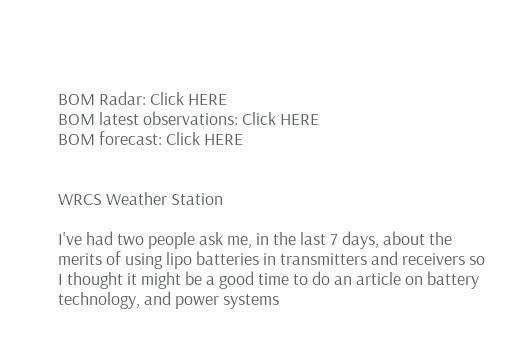BOM Radar: Click HERE
BOM latest observations: Click HERE
BOM forecast: Click HERE


WRCS Weather Station

I've had two people ask me, in the last 7 days, about the merits of using lipo batteries in transmitters and receivers so I thought it might be a good time to do an article on battery technology, and power systems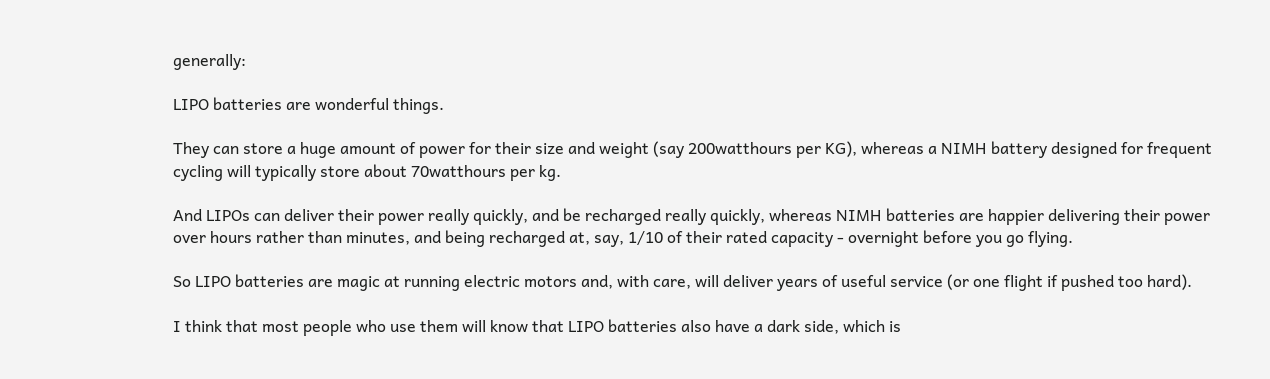generally:

LIPO batteries are wonderful things.

They can store a huge amount of power for their size and weight (say 200watthours per KG), whereas a NIMH battery designed for frequent cycling will typically store about 70watthours per kg.

And LIPOs can deliver their power really quickly, and be recharged really quickly, whereas NIMH batteries are happier delivering their power over hours rather than minutes, and being recharged at, say, 1/10 of their rated capacity - overnight before you go flying.

So LIPO batteries are magic at running electric motors and, with care, will deliver years of useful service (or one flight if pushed too hard).

I think that most people who use them will know that LIPO batteries also have a dark side, which is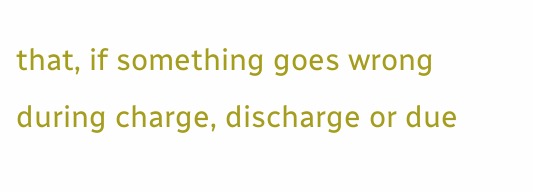that, if something goes wrong during charge, discharge or due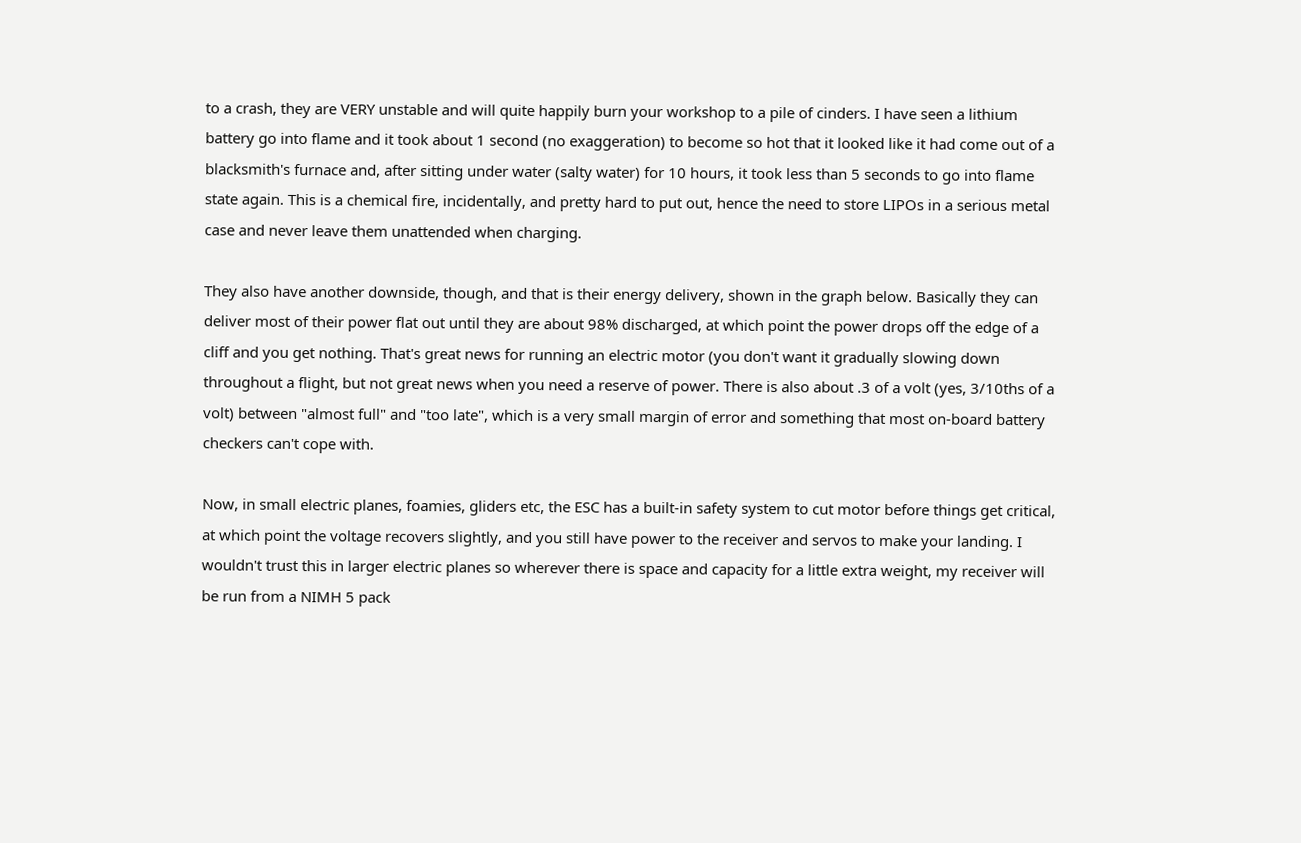to a crash, they are VERY unstable and will quite happily burn your workshop to a pile of cinders. I have seen a lithium battery go into flame and it took about 1 second (no exaggeration) to become so hot that it looked like it had come out of a blacksmith's furnace and, after sitting under water (salty water) for 10 hours, it took less than 5 seconds to go into flame state again. This is a chemical fire, incidentally, and pretty hard to put out, hence the need to store LIPOs in a serious metal case and never leave them unattended when charging.

They also have another downside, though, and that is their energy delivery, shown in the graph below. Basically they can deliver most of their power flat out until they are about 98% discharged, at which point the power drops off the edge of a cliff and you get nothing. That's great news for running an electric motor (you don't want it gradually slowing down throughout a flight, but not great news when you need a reserve of power. There is also about .3 of a volt (yes, 3/10ths of a volt) between "almost full" and "too late", which is a very small margin of error and something that most on-board battery checkers can't cope with.

Now, in small electric planes, foamies, gliders etc, the ESC has a built-in safety system to cut motor before things get critical, at which point the voltage recovers slightly, and you still have power to the receiver and servos to make your landing. I wouldn't trust this in larger electric planes so wherever there is space and capacity for a little extra weight, my receiver will be run from a NIMH 5 pack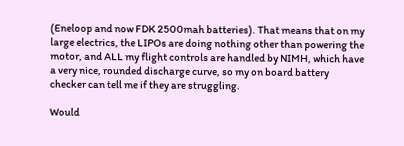(Eneloop and now FDK 2500mah batteries). That means that on my large electrics, the LIPOs are doing nothing other than powering the motor, and ALL my flight controls are handled by NIMH, which have a very nice, rounded discharge curve, so my on board battery checker can tell me if they are struggling.

Would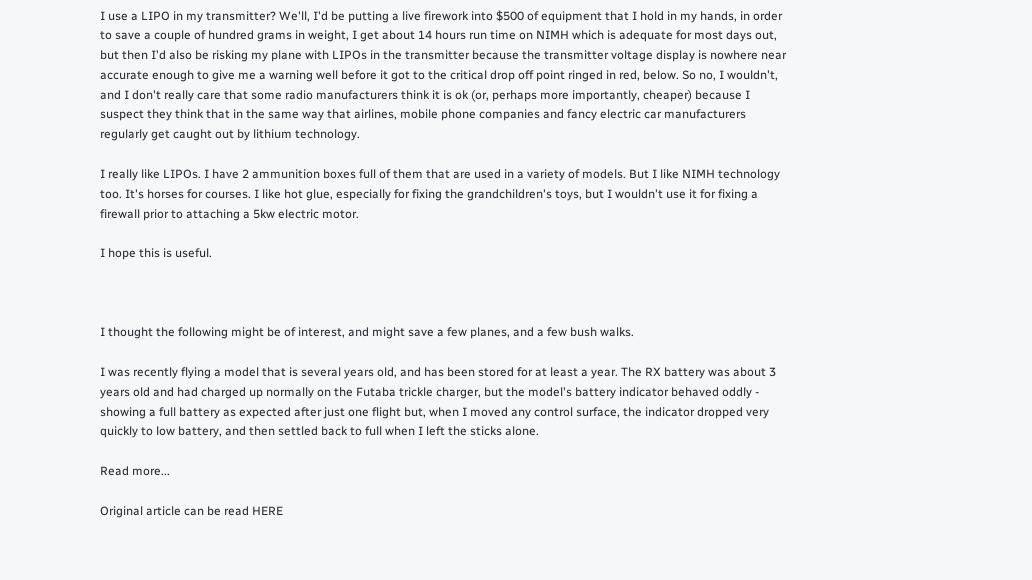I use a LIPO in my transmitter? We'll, I'd be putting a live firework into $500 of equipment that I hold in my hands, in order to save a couple of hundred grams in weight, I get about 14 hours run time on NIMH which is adequate for most days out, but then I'd also be risking my plane with LIPOs in the transmitter because the transmitter voltage display is nowhere near accurate enough to give me a warning well before it got to the critical drop off point ringed in red, below. So no, I wouldn't, and I don't really care that some radio manufacturers think it is ok (or, perhaps more importantly, cheaper) because I suspect they think that in the same way that airlines, mobile phone companies and fancy electric car manufacturers regularly get caught out by lithium technology.

I really like LIPOs. I have 2 ammunition boxes full of them that are used in a variety of models. But I like NIMH technology too. It's horses for courses. I like hot glue, especially for fixing the grandchildren's toys, but I wouldn't use it for fixing a firewall prior to attaching a 5kw electric motor.

I hope this is useful.



I thought the following might be of interest, and might save a few planes, and a few bush walks.

I was recently flying a model that is several years old, and has been stored for at least a year. The RX battery was about 3 years old and had charged up normally on the Futaba trickle charger, but the model's battery indicator behaved oddly - showing a full battery as expected after just one flight but, when I moved any control surface, the indicator dropped very quickly to low battery, and then settled back to full when I left the sticks alone.

Read more...

Original article can be read HERE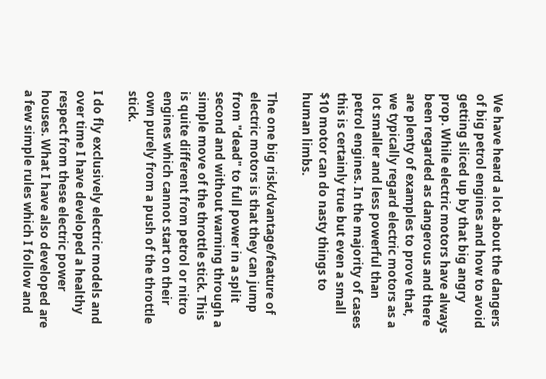We have heard a lot about the dangers of big petrol engines and how to avoid getting sliced up by that big angry prop. While electric motors have always been regarded as dangerous and there are plenty of examples to prove that, we typically regard electric motors as a lot smaller and less powerful than petrol engines. In the majority of cases this is certainly true but even a small $10 motor can do nasty things to human limbs.

The one big risk/dvantage/feature of electric motors is that they can jump from "dead" to full power in a split second and without warning through a simple move of the throttle stick. This is quite different from petrol or nitro engines which cannot start on their own purely from a push of the throttle stick.

I do fly exclusively electric models and over time I have developed a healthy respect from these electric power houses. What I have also developed are a few simple rules which I follow and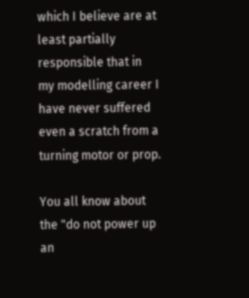which I believe are at least partially responsible that in my modelling career I have never suffered even a scratch from a turning motor or prop.

You all know about the "do not power up an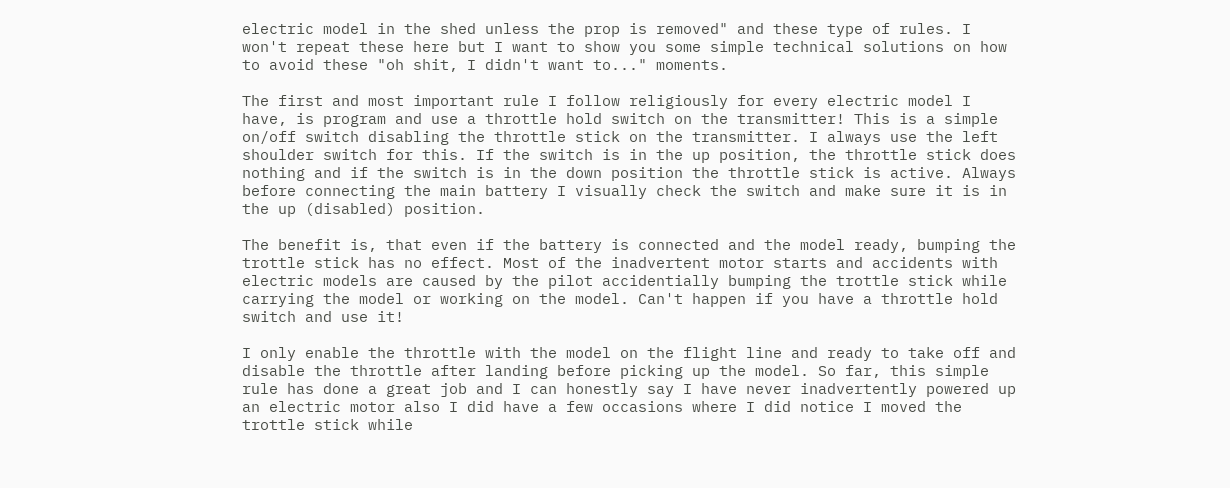electric model in the shed unless the prop is removed" and these type of rules. I won't repeat these here but I want to show you some simple technical solutions on how to avoid these "oh shit, I didn't want to..." moments.

The first and most important rule I follow religiously for every electric model I have, is program and use a throttle hold switch on the transmitter! This is a simple on/off switch disabling the throttle stick on the transmitter. I always use the left shoulder switch for this. If the switch is in the up position, the throttle stick does nothing and if the switch is in the down position the throttle stick is active. Always before connecting the main battery I visually check the switch and make sure it is in the up (disabled) position.

The benefit is, that even if the battery is connected and the model ready, bumping the trottle stick has no effect. Most of the inadvertent motor starts and accidents with electric models are caused by the pilot accidentially bumping the trottle stick while carrying the model or working on the model. Can't happen if you have a throttle hold switch and use it!

I only enable the throttle with the model on the flight line and ready to take off and disable the throttle after landing before picking up the model. So far, this simple rule has done a great job and I can honestly say I have never inadvertently powered up an electric motor also I did have a few occasions where I did notice I moved the trottle stick while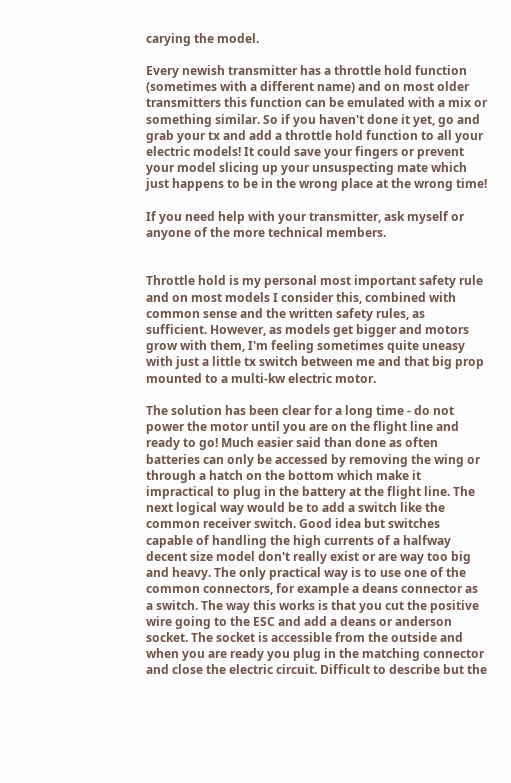carying the model.

Every newish transmitter has a throttle hold function (sometimes with a different name) and on most older transmitters this function can be emulated with a mix or something similar. So if you haven't done it yet, go and grab your tx and add a throttle hold function to all your electric models! It could save your fingers or prevent your model slicing up your unsuspecting mate which just happens to be in the wrong place at the wrong time!

If you need help with your transmitter, ask myself or anyone of the more technical members.


Throttle hold is my personal most important safety rule and on most models I consider this, combined with common sense and the written safety rules, as sufficient. However, as models get bigger and motors grow with them, I'm feeling sometimes quite uneasy with just a little tx switch between me and that big prop mounted to a multi-kw electric motor.

The solution has been clear for a long time - do not power the motor until you are on the flight line and ready to go! Much easier said than done as often batteries can only be accessed by removing the wing or through a hatch on the bottom which make it impractical to plug in the battery at the flight line. The next logical way would be to add a switch like the common receiver switch. Good idea but switches capable of handling the high currents of a halfway decent size model don't really exist or are way too big and heavy. The only practical way is to use one of the common connectors, for example a deans connector as a switch. The way this works is that you cut the positive wire going to the ESC and add a deans or anderson socket. The socket is accessible from the outside and when you are ready you plug in the matching connector and close the electric circuit. Difficult to describe but the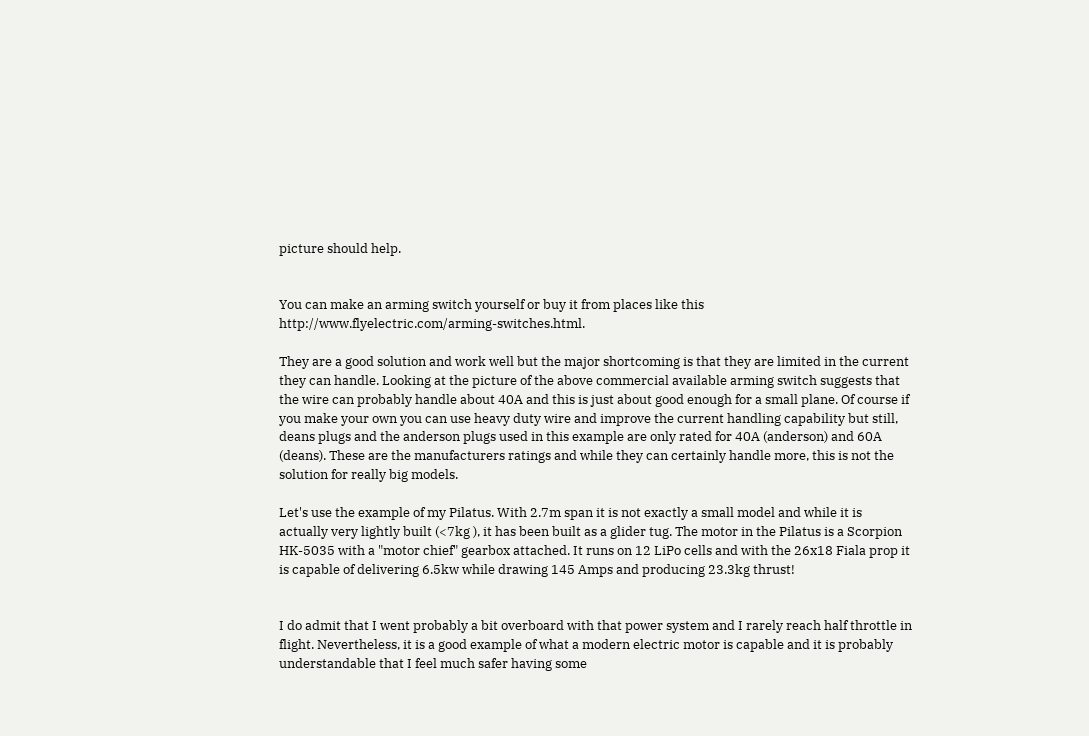picture should help.


You can make an arming switch yourself or buy it from places like this http://www.flyelectric.com/arming-switches.html.

They are a good solution and work well but the major shortcoming is that they are limited in the current they can handle. Looking at the picture of the above commercial available arming switch suggests that the wire can probably handle about 40A and this is just about good enough for a small plane. Of course if you make your own you can use heavy duty wire and improve the current handling capability but still, deans plugs and the anderson plugs used in this example are only rated for 40A (anderson) and 60A (deans). These are the manufacturers ratings and while they can certainly handle more, this is not the solution for really big models.

Let's use the example of my Pilatus. With 2.7m span it is not exactly a small model and while it is actually very lightly built (<7kg ), it has been built as a glider tug. The motor in the Pilatus is a Scorpion HK-5035 with a "motor chief" gearbox attached. It runs on 12 LiPo cells and with the 26x18 Fiala prop it is capable of delivering 6.5kw while drawing 145 Amps and producing 23.3kg thrust!


I do admit that I went probably a bit overboard with that power system and I rarely reach half throttle in flight. Nevertheless, it is a good example of what a modern electric motor is capable and it is probably understandable that I feel much safer having some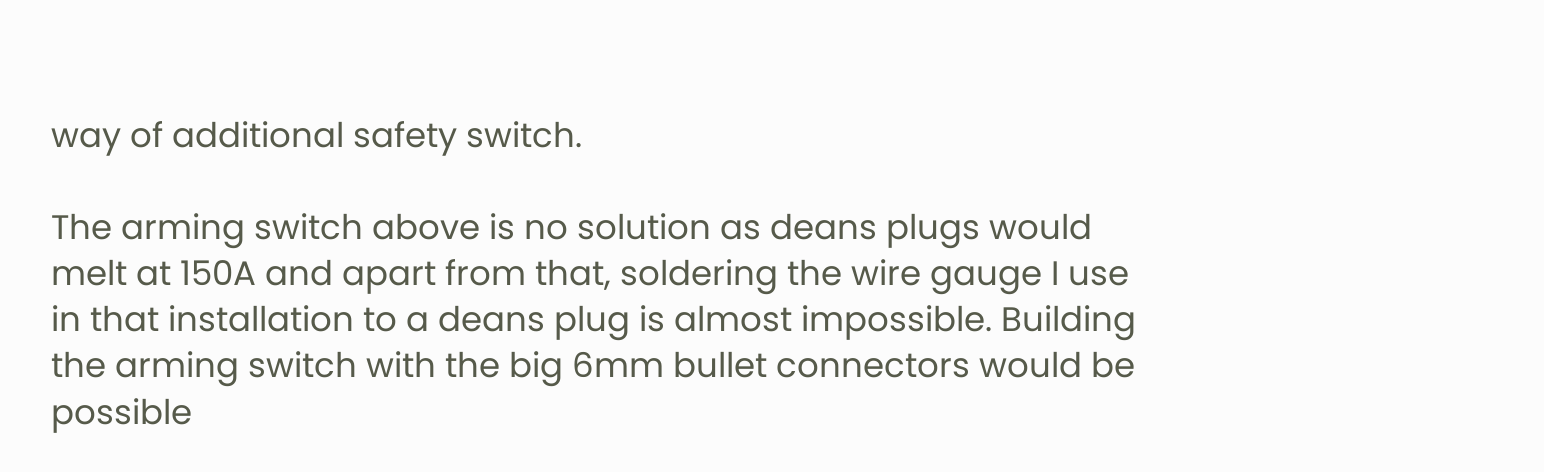way of additional safety switch.

The arming switch above is no solution as deans plugs would melt at 150A and apart from that, soldering the wire gauge I use in that installation to a deans plug is almost impossible. Building the arming switch with the big 6mm bullet connectors would be possible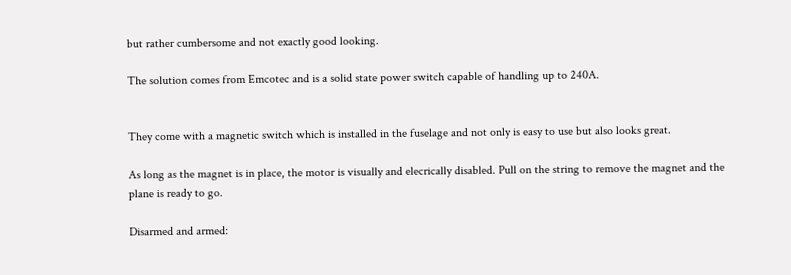but rather cumbersome and not exactly good looking.

The solution comes from Emcotec and is a solid state power switch capable of handling up to 240A.


They come with a magnetic switch which is installed in the fuselage and not only is easy to use but also looks great.

As long as the magnet is in place, the motor is visually and elecrically disabled. Pull on the string to remove the magnet and the plane is ready to go.

Disarmed and armed: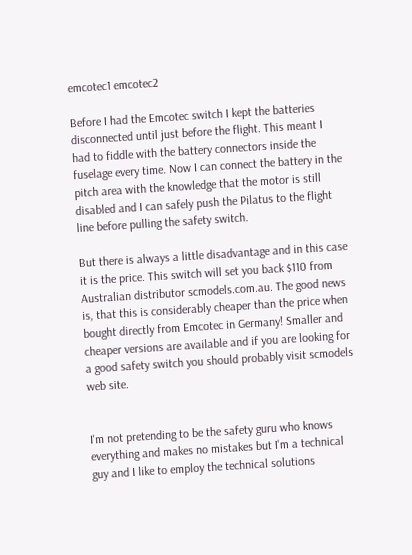emcotec1 emcotec2

Before I had the Emcotec switch I kept the batteries disconnected until just before the flight. This meant I had to fiddle with the battery connectors inside the fuselage every time. Now I can connect the battery in the pitch area with the knowledge that the motor is still disabled and I can safely push the Pilatus to the flight line before pulling the safety switch.

But there is always a little disadvantage and in this case it is the price. This switch will set you back $110 from Australian distributor scmodels.com.au. The good news is, that this is considerably cheaper than the price when bought directly from Emcotec in Germany! Smaller and cheaper versions are available and if you are looking for a good safety switch you should probably visit scmodels web site.


I'm not pretending to be the safety guru who knows everything and makes no mistakes but I'm a technical guy and I like to employ the technical solutions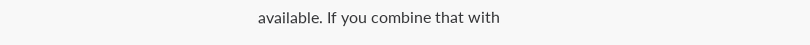available. If you combine that with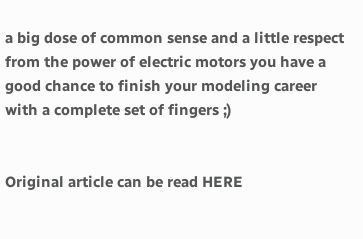a big dose of common sense and a little respect from the power of electric motors you have a good chance to finish your modeling career with a complete set of fingers ;)


Original article can be read HERE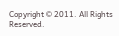Copyright © 2011. All Rights Reserved.